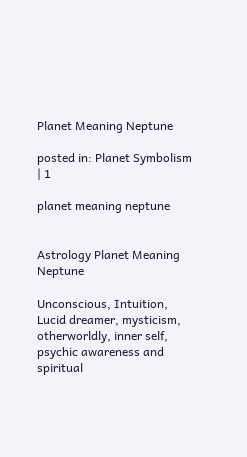Planet Meaning Neptune

posted in: Planet Symbolism | 1

planet meaning neptune


Astrology Planet Meaning Neptune

Unconscious, Intuition, Lucid dreamer, mysticism, otherworldly, inner self, psychic awareness and spiritual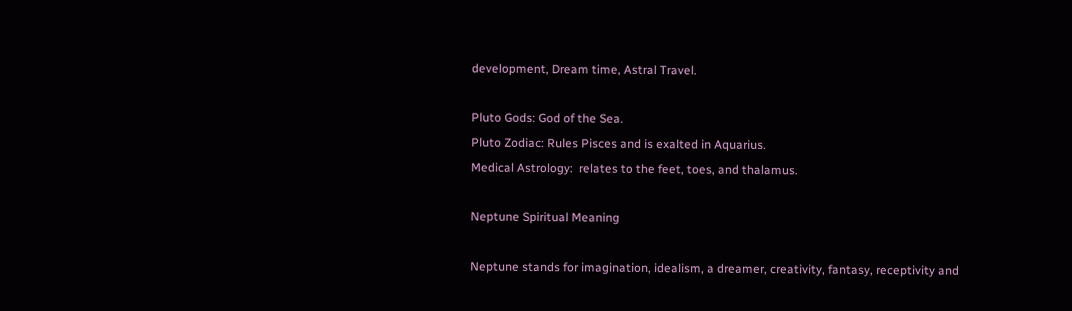development, Dream time, Astral Travel.

Pluto Gods: God of the Sea.
Pluto Zodiac: Rules Pisces and is exalted in Aquarius.
Medical Astrology:  relates to the feet, toes, and thalamus.

Neptune Spiritual Meaning

Neptune stands for imagination, idealism, a dreamer, creativity, fantasy, receptivity and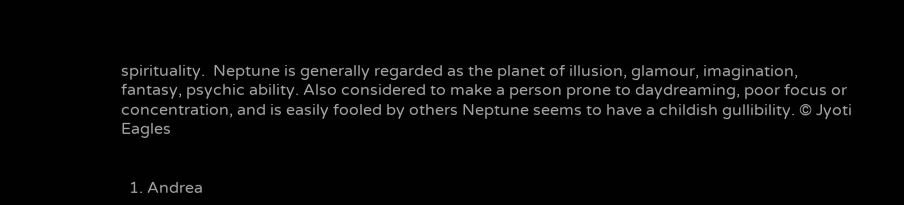spirituality.  Neptune is generally regarded as the planet of illusion, glamour, imagination, fantasy, psychic ability. Also considered to make a person prone to daydreaming, poor focus or concentration, and is easily fooled by others Neptune seems to have a childish gullibility. © Jyoti Eagles


  1. Andrea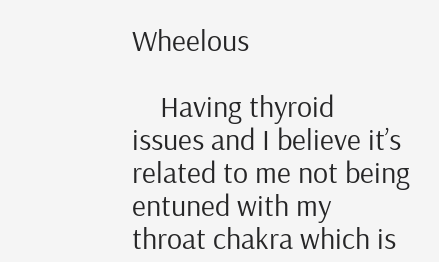Wheelous

    Having thyroid issues and I believe it’s related to me not being entuned with my throat chakra which is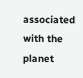associated with the planet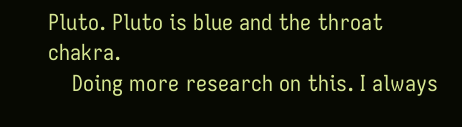Pluto. Pluto is blue and the throat chakra.
    Doing more research on this. I always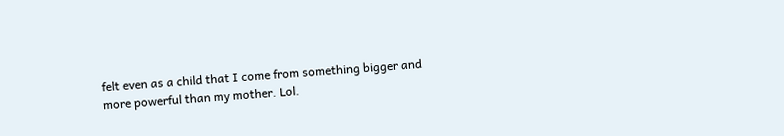felt even as a child that I come from something bigger and more powerful than my mother. Lol.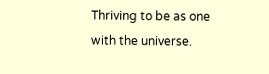Thriving to be as one with the universe.